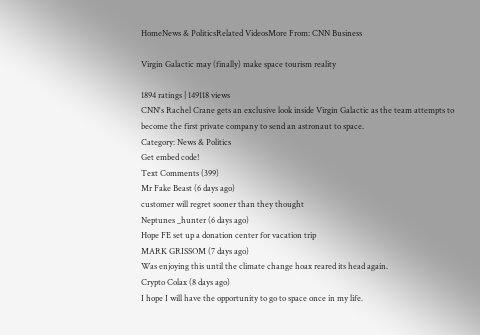HomeNews & PoliticsRelated VideosMore From: CNN Business

Virgin Galactic may (finally) make space tourism reality

1894 ratings | 149118 views
CNN's Rachel Crane gets an exclusive look inside Virgin Galactic as the team attempts to become the first private company to send an astronaut to space.
Category: News & Politics
Get embed code!
Text Comments (399)
Mr Fake Beast (6 days ago)
customer will regret sooner than they thought
Neptunes _hunter (6 days ago)
Hope FE set up a donation center for vacation trip
MARK GRISSOM (7 days ago)
Was enjoying this until the climate change hoax reared its head again.
Crypto Colax (8 days ago)
I hope I will have the opportunity to go to space once in my life.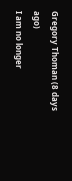Gregory Thoman (8 days ago)
I am no longer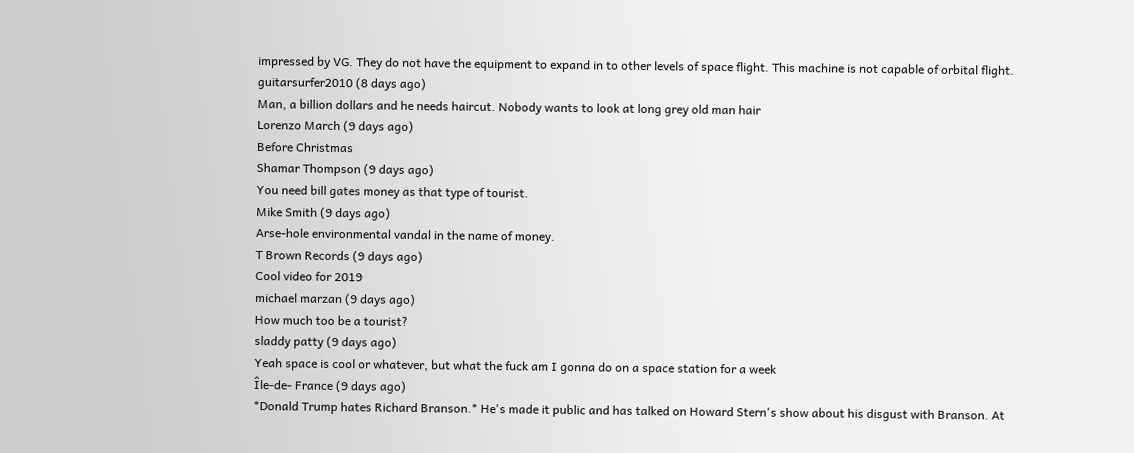impressed by VG. They do not have the equipment to expand in to other levels of space flight. This machine is not capable of orbital flight.
guitarsurfer2010 (8 days ago)
Man, a billion dollars and he needs haircut. Nobody wants to look at long grey old man hair
Lorenzo March (9 days ago)
Before Christmas
Shamar Thompson (9 days ago)
You need bill gates money as that type of tourist.
Mike Smith (9 days ago)
Arse-hole environmental vandal in the name of money.
T Brown Records (9 days ago)
Cool video for 2019
michael marzan (9 days ago)
How much too be a tourist?
sladdy patty (9 days ago)
Yeah space is cool or whatever, but what the fuck am I gonna do on a space station for a week
Île-de- France (9 days ago)
*Donald Trump hates Richard Branson.* He's made it public and has talked on Howard Stern's show about his disgust with Branson. At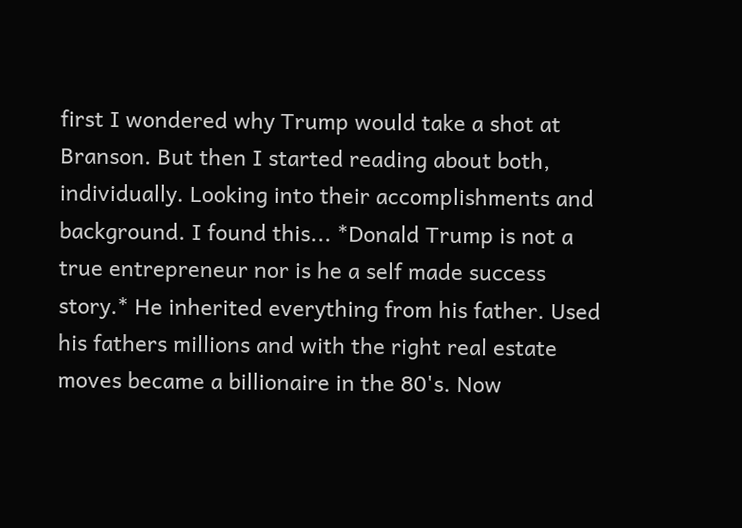first I wondered why Trump would take a shot at Branson. But then I started reading about both, individually. Looking into their accomplishments and background. I found this... *Donald Trump is not a true entrepreneur nor is he a self made success story.* He inherited everything from his father. Used his fathers millions and with the right real estate moves became a billionaire in the 80's. Now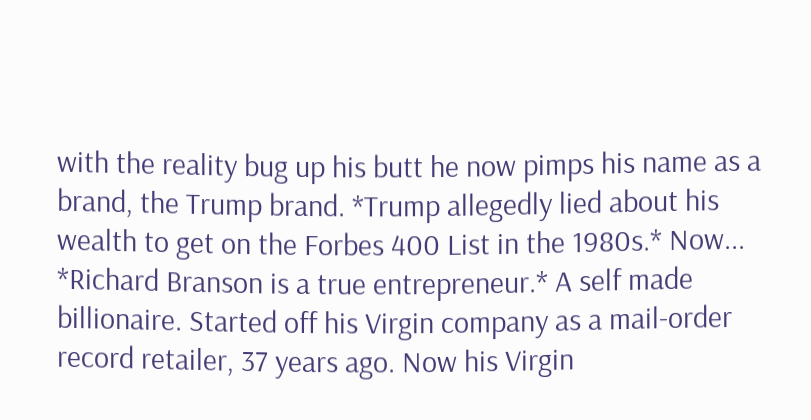with the reality bug up his butt he now pimps his name as a brand, the Trump brand. *Trump allegedly lied about his wealth to get on the Forbes 400 List in the 1980s.* Now... *Richard Branson is a true entrepreneur.* A self made billionaire. Started off his Virgin company as a mail-order record retailer, 37 years ago. Now his Virgin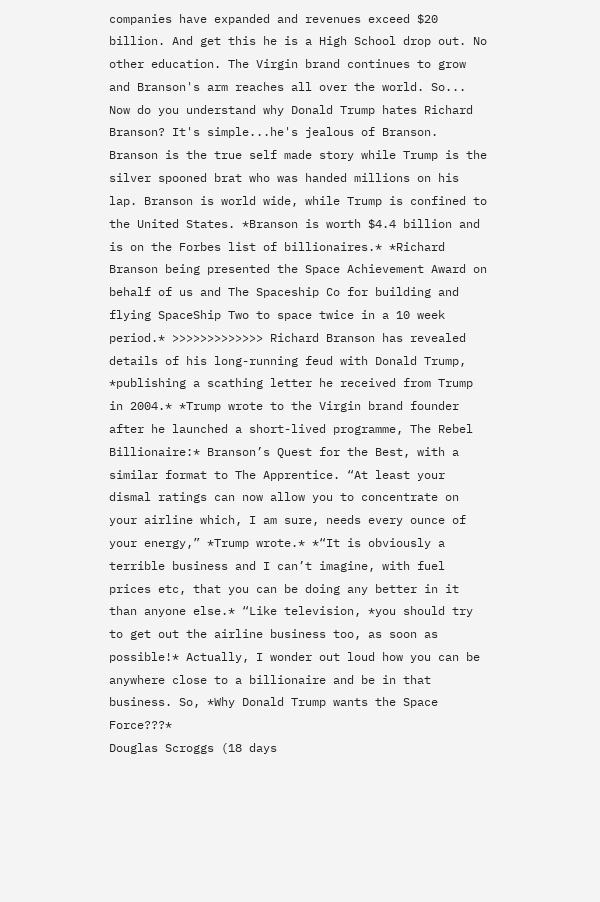companies have expanded and revenues exceed $20 billion. And get this he is a High School drop out. No other education. The Virgin brand continues to grow and Branson's arm reaches all over the world. So... Now do you understand why Donald Trump hates Richard Branson? It's simple...he's jealous of Branson. Branson is the true self made story while Trump is the silver spooned brat who was handed millions on his lap. Branson is world wide, while Trump is confined to the United States. *Branson is worth $4.4 billion and is on the Forbes list of billionaires.* *Richard Branson being presented the Space Achievement Award on behalf of us and The Spaceship Co for building and flying SpaceShip Two to space twice in a 10 week period.* >>>>>>>>>>>>> Richard Branson has revealed details of his long-running feud with Donald Trump, *publishing a scathing letter he received from Trump in 2004.* *Trump wrote to the Virgin brand founder after he launched a short-lived programme, The Rebel Billionaire:* Branson’s Quest for the Best, with a similar format to The Apprentice. “At least your dismal ratings can now allow you to concentrate on your airline which, I am sure, needs every ounce of your energy,” *Trump wrote.* *“It is obviously a terrible business and I can’t imagine, with fuel prices etc, that you can be doing any better in it than anyone else.* “Like television, *you should try to get out the airline business too, as soon as possible!* Actually, I wonder out loud how you can be anywhere close to a billionaire and be in that business. So, *Why Donald Trump wants the Space Force???*
Douglas Scroggs (18 days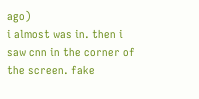ago)
i almost was in. then i saw cnn in the corner of the screen. fake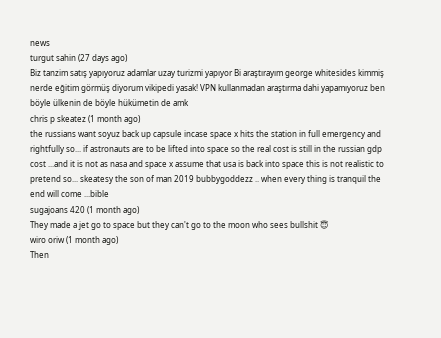news
turgut sahin (27 days ago)
Biz tanzim satış yapıyoruz adamlar uzay turizmi yapıyor Bi araştırayım george whitesides kimmiş nerde eğitim görmüş diyorum vikipedi yasak! VPN kullanmadan araştırma dahi yapamıyoruz ben böyle ülkenin de böyle hükümetin de amk
chris p skeatez (1 month ago)
the russians want soyuz back up capsule incase space x hits the station in full emergency and rightfully so... if astronauts are to be lifted into space so the real cost is still in the russian gdp cost ...and it is not as nasa and space x assume that usa is back into space this is not realistic to pretend so... skeatesy the son of man 2019 bubbygoddezz .. when every thing is tranquil the end will come ...bible
sugajoans 420 (1 month ago)
They made a jet go to space but they can't go to the moon who sees bullshit 😇
wiro oriw (1 month ago)
Then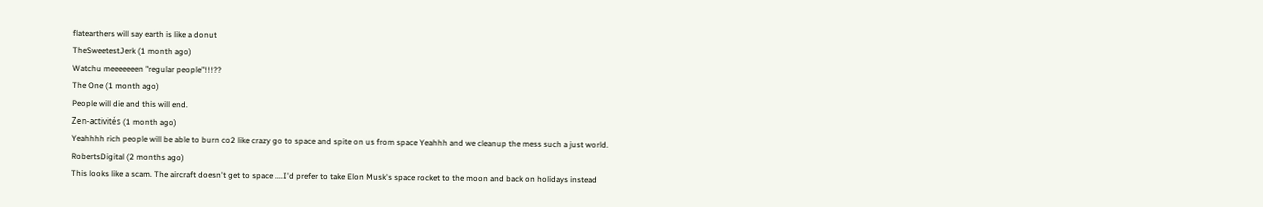flatearthers will say earth is like a donut
TheSweetestJerk (1 month ago)
Watchu meeeeeeen "regular people"!!!??
The One (1 month ago)
People will die and this will end.
Zen-activités (1 month ago)
Yeahhhh rich people will be able to burn co2 like crazy go to space and spite on us from space Yeahhh and we cleanup the mess such a just world.
RobertsDigital (2 months ago)
This looks like a scam. The aircraft doesn't get to space ....I'd prefer to take Elon Musk's space rocket to the moon and back on holidays instead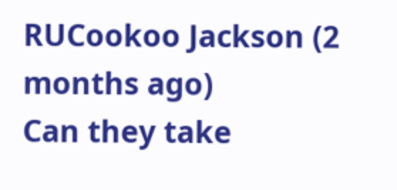RUCookoo Jackson (2 months ago)
Can they take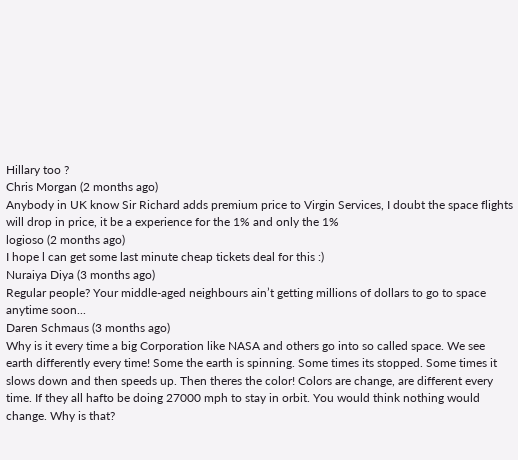Hillary too ?
Chris Morgan (2 months ago)
Anybody in UK know Sir Richard adds premium price to Virgin Services, I doubt the space flights will drop in price, it be a experience for the 1% and only the 1%
logioso (2 months ago)
I hope l can get some last minute cheap tickets deal for this :)
Nuraiya Diya (3 months ago)
Regular people? Your middle-aged neighbours ain’t getting millions of dollars to go to space anytime soon...
Daren Schmaus (3 months ago)
Why is it every time a big Corporation like NASA and others go into so called space. We see earth differently every time! Some the earth is spinning. Some times its stopped. Some times it slows down and then speeds up. Then theres the color! Colors are change, are different every time. If they all hafto be doing 27000 mph to stay in orbit. You would think nothing would change. Why is that?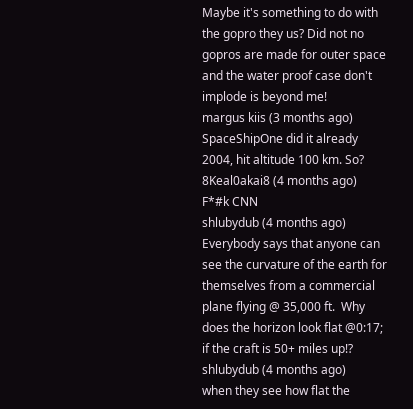Maybe it's something to do with the gopro they us? Did not no gopros are made for outer space and the water proof case don't implode is beyond me!
margus kiis (3 months ago)
SpaceShipOne did it already 2004, hit altitude 100 km. So?
8Keal0akai8 (4 months ago)
F*#k CNN
shlubydub (4 months ago)
Everybody says that anyone can see the curvature of the earth for themselves from a commercial plane flying @ 35,000 ft.  Why does the horizon look flat @0:17; if the craft is 50+ miles up!?
shlubydub (4 months ago)
when they see how flat the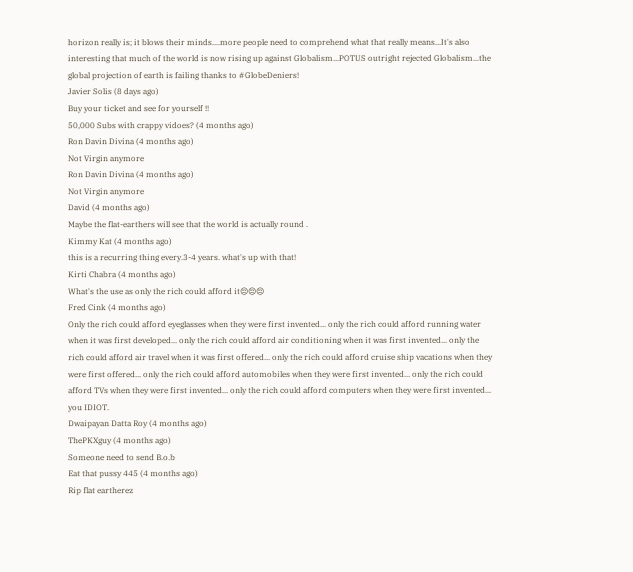horizon really is; it blows their minds....more people need to comprehend what that really means...It's also interesting that much of the world is now rising up against Globalism...POTUS outright rejected Globalism...the global projection of earth is failing thanks to #GlobeDeniers!
Javier Solis (8 days ago)
Buy your ticket and see for yourself !!
50,000 Subs with crappy vidoes? (4 months ago)
Ron Davin Divina (4 months ago)
Not Virgin anymore
Ron Davin Divina (4 months ago)
Not Virgin anymore
David (4 months ago)
Maybe the flat-earthers will see that the world is actually round .
Kimmy Kat (4 months ago)
this is a recurring thing every.3-4 years. what's up with that!
Kirti Chabra (4 months ago)
What's the use as only the rich could afford it😔😔😔
Fred Cink (4 months ago)
Only the rich could afford eyeglasses when they were first invented... only the rich could afford running water when it was first developed... only the rich could afford air conditioning when it was first invented... only the rich could afford air travel when it was first offered... only the rich could afford cruise ship vacations when they were first offered... only the rich could afford automobiles when they were first invented... only the rich could afford TVs when they were first invented... only the rich could afford computers when they were first invented... you IDIOT.
Dwaipayan Datta Roy (4 months ago)
ThePKXguy (4 months ago)
Someone need to send B.o.b
Eat that pussy 445 (4 months ago)
Rip flat eartherez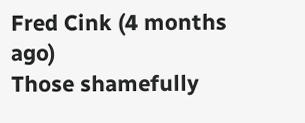Fred Cink (4 months ago)
Those shamefully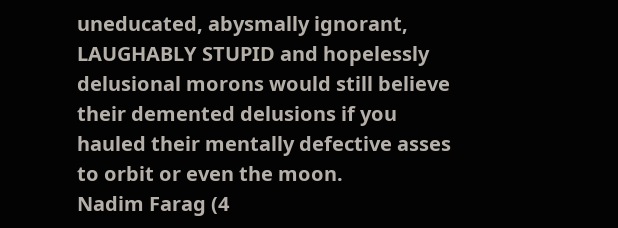uneducated, abysmally ignorant, LAUGHABLY STUPID and hopelessly delusional morons would still believe their demented delusions if you hauled their mentally defective asses to orbit or even the moon.
Nadim Farag (4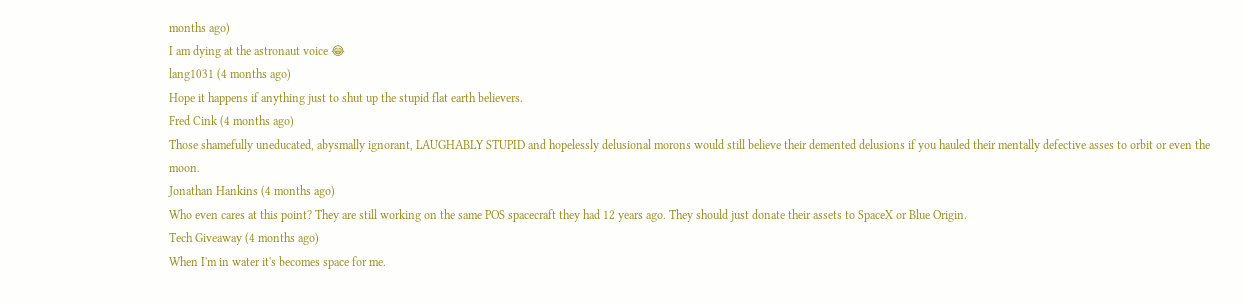months ago)
I am dying at the astronaut voice 😂
lang1031 (4 months ago)
Hope it happens if anything just to shut up the stupid flat earth believers.
Fred Cink (4 months ago)
Those shamefully uneducated, abysmally ignorant, LAUGHABLY STUPID and hopelessly delusional morons would still believe their demented delusions if you hauled their mentally defective asses to orbit or even the moon.
Jonathan Hankins (4 months ago)
Who even cares at this point? They are still working on the same POS spacecraft they had 12 years ago. They should just donate their assets to SpaceX or Blue Origin.
Tech Giveaway (4 months ago)
When I'm in water it's becomes space for me.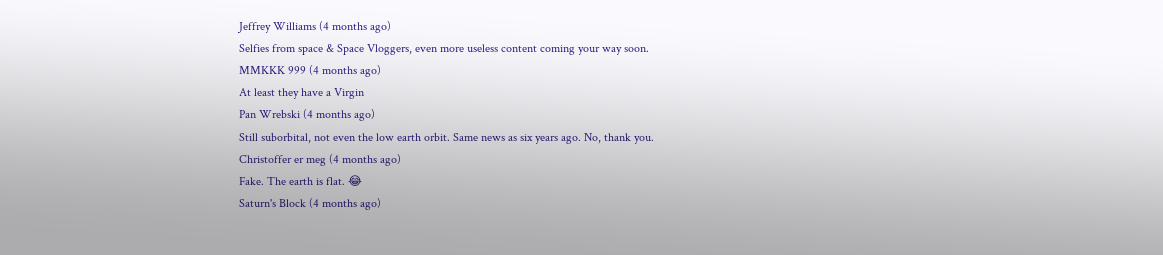Jeffrey Williams (4 months ago)
Selfies from space & Space Vloggers, even more useless content coming your way soon.
MMKKK 999 (4 months ago)
At least they have a Virgin
Pan Wrebski (4 months ago)
Still suborbital, not even the low earth orbit. Same news as six years ago. No, thank you.
Christoffer er meg (4 months ago)
Fake. The earth is flat. 😂
Saturn's Block (4 months ago)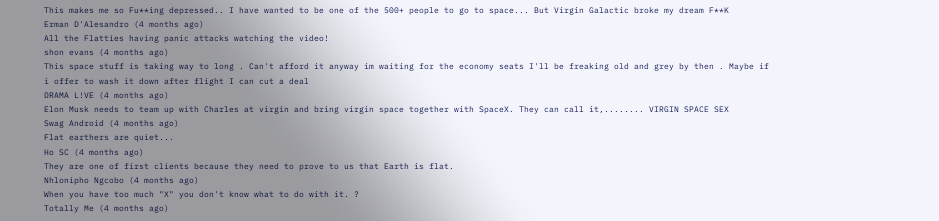This makes me so Fu**ing depressed.. I have wanted to be one of the 500+ people to go to space... But Virgin Galactic broke my dream F**K
Erman D'Alesandro (4 months ago)
All the Flatties having panic attacks watching the video!
shon evans (4 months ago)
This space stuff is taking way to long . Can't afford it anyway im waiting for the economy seats I'll be freaking old and grey by then . Maybe if i offer to wash it down after flight I can cut a deal
DRAMA L!VE (4 months ago)
Elon Musk needs to team up with Charles at virgin and bring virgin space together with SpaceX. They can call it,........ VIRGIN SPACE SEX
Swag Android (4 months ago)
Flat earthers are quiet...
Ho SC (4 months ago)
They are one of first clients because they need to prove to us that Earth is flat.
Nhlonipho Ngcobo (4 months ago)
When you have too much "X" you don't know what to do with it. ?
Totally Me (4 months ago)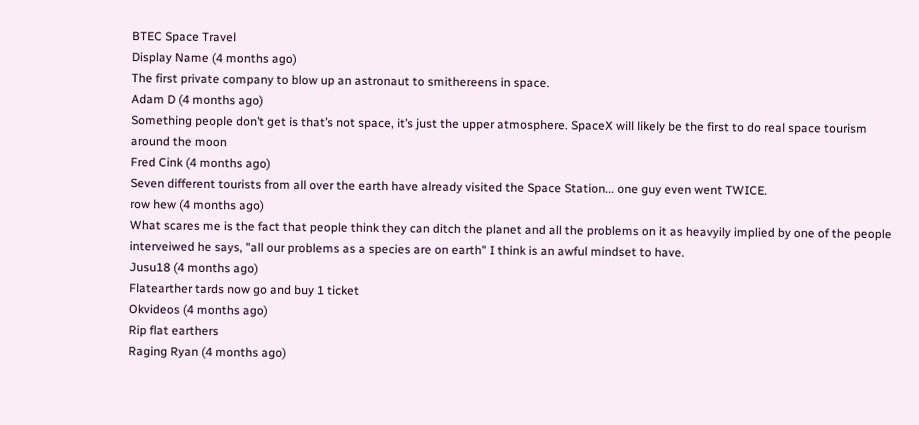BTEC Space Travel
Display Name (4 months ago)
The first private company to blow up an astronaut to smithereens in space.
Adam D (4 months ago)
Something people don’t get is that’s not space, it’s just the upper atmosphere. SpaceX will likely be the first to do real space tourism around the moon
Fred Cink (4 months ago)
Seven different tourists from all over the earth have already visited the Space Station... one guy even went TWICE.
row hew (4 months ago)
What scares me is the fact that people think they can ditch the planet and all the problems on it as heavyily implied by one of the people interveiwed he says, "all our problems as a species are on earth" I think is an awful mindset to have.
Jusu18 (4 months ago)
Flatearther tards now go and buy 1 ticket
Okvideos (4 months ago)
Rip flat earthers
Raging Ryan (4 months ago)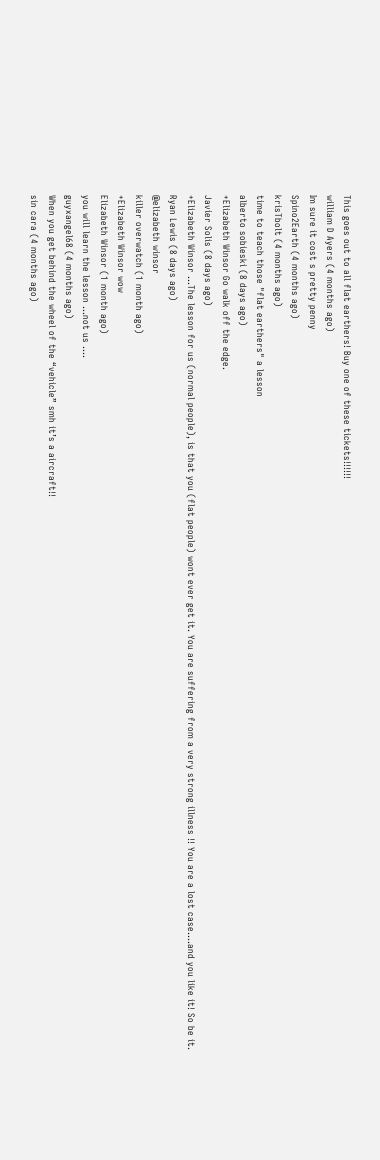This goes out to all flat earthers! Buy one of these tickets!!!!!!
william D Ayers (4 months ago)
Im sure it cost s pretty penny
Spino2Earth (4 months ago)
krisTbolt (4 months ago)
time to teach those "flat earthers" a lesson
alberto sobieski (8 days ago)
+Elizabeth Winsor Go walk off the edge.
Javier Solis (8 days ago)
+Elizabeth Winsor ...The lesson for us (normal people), is that you (flat people) wont ever get it. You are suffering from a very strong illness !! You are a lost case....and you like it! So be it.
Ryan Lewis (8 days ago)
@elizabeth winsor
killer overwatch (1 month ago)
+Elizabeth Winsor wow
Elizabeth Winsor (1 month ago)
you will learn the lesson ...not us ....
guyxangel68 (4 months ago)
When you get behind the wheel of the “vehicle” smh it’s a aircraft!!
sin cara (4 months ago)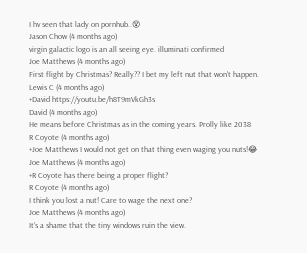I hv seen that lady on pornhub..😵
Jason Chow (4 months ago)
virgin galactic logo is an all seeing eye. illuminati confirmed
Joe Matthews (4 months ago)
First flight by Christmas? Really?? I bet my left nut that won't happen.
Lewis C (4 months ago)
+David https://youtu.be/h8T9mVkGh3s
David (4 months ago)
He means before Christmas as in the coming years. Prolly like 2038
R Coyote (4 months ago)
+Joe Matthews I would not get on that thing even waging you nuts!😂
Joe Matthews (4 months ago)
+R Coyote has there being a proper flight?
R Coyote (4 months ago)
I think you lost a nut! Care to wage the next one?
Joe Matthews (4 months ago)
It's a shame that the tiny windows ruin the view.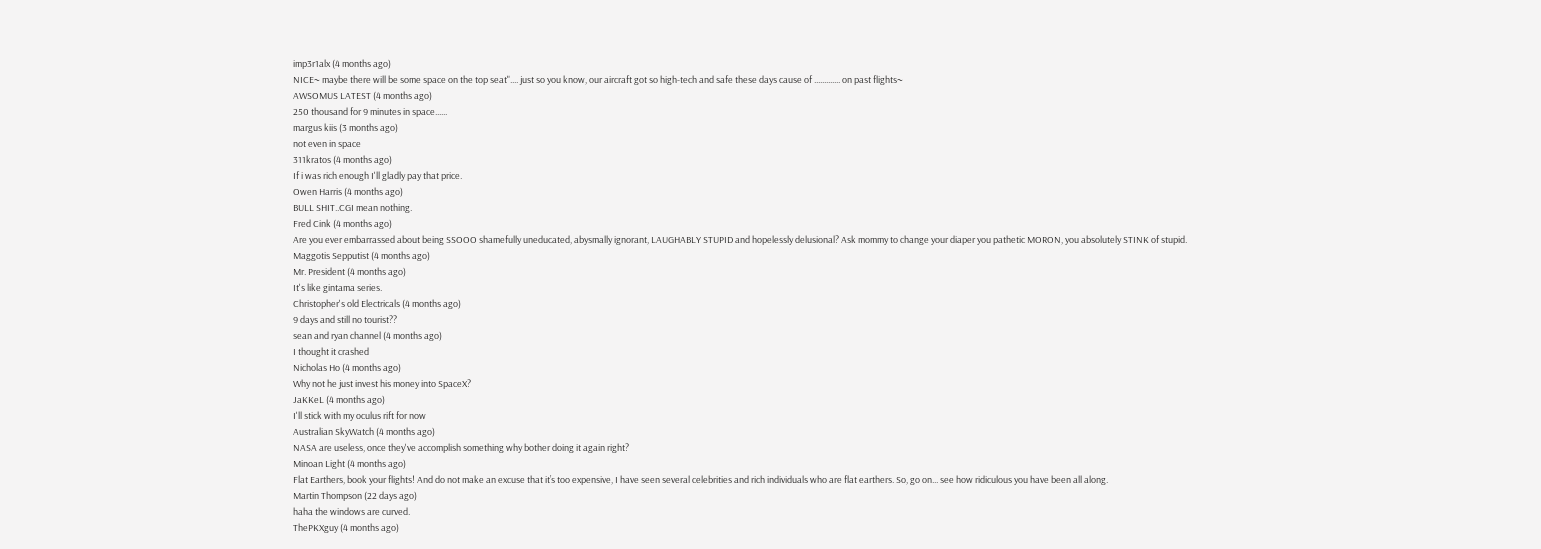imp3r1alx (4 months ago)
NICE~ maybe there will be some space on the top seat".... just so you know, our aircraft got so high-tech and safe these days cause of ............. on past flights~
AWSOMUS LATEST (4 months ago)
250 thousand for 9 minutes in space......
margus kiis (3 months ago)
not even in space
311kratos (4 months ago)
If i was rich enough I'll gladly pay that price.
Owen Harris (4 months ago)
BULL SHIT..CGI mean nothing.
Fred Cink (4 months ago)
Are you ever embarrassed about being SSOOO shamefully uneducated, abysmally ignorant, LAUGHABLY STUPID and hopelessly delusional? Ask mommy to change your diaper you pathetic MORON, you absolutely STINK of stupid.
Maggotis Sepputist (4 months ago)
Mr. President (4 months ago)
It's like gintama series.
Christopher's old Electricals (4 months ago)
9 days and still no tourist??
sean and ryan channel (4 months ago)
I thought it crashed
Nicholas Ho (4 months ago)
Why not he just invest his money into SpaceX?
JaKKeL (4 months ago)
I'll stick with my oculus rift for now
Australian SkyWatch (4 months ago)
NASA are useless, once they've accomplish something why bother doing it again right?
Minoan Light (4 months ago)
Flat Earthers, book your flights! And do not make an excuse that it’s too expensive, I have seen several celebrities and rich individuals who are flat earthers. So, go on... see how ridiculous you have been all along.
Martin Thompson (22 days ago)
haha the windows are curved.
ThePKXguy (4 months ago)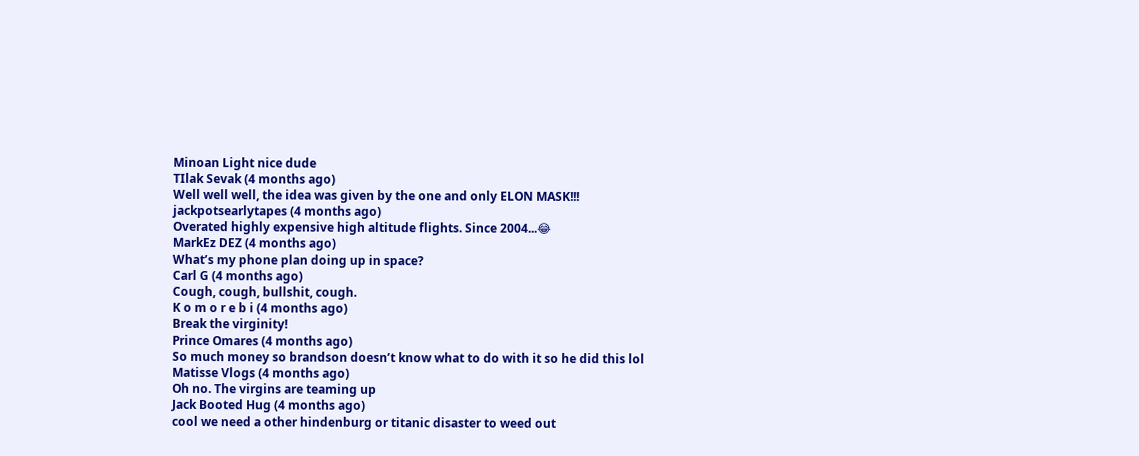Minoan Light nice dude
TIlak Sevak (4 months ago)
Well well well, the idea was given by the one and only ELON MASK!!!
jackpotsearlytapes (4 months ago)
Overated highly expensive high altitude flights. Since 2004...😂
MarkEz DEZ (4 months ago)
What’s my phone plan doing up in space?
Carl G (4 months ago)
Cough, cough, bullshit, cough.
K o m o r e b i (4 months ago)
Break the virginity!
Prince Omares (4 months ago)
So much money so brandson doesn’t know what to do with it so he did this lol
Matisse Vlogs (4 months ago)
Oh no. The virgins are teaming up
Jack Booted Hug (4 months ago)
cool we need a other hindenburg or titanic disaster to weed out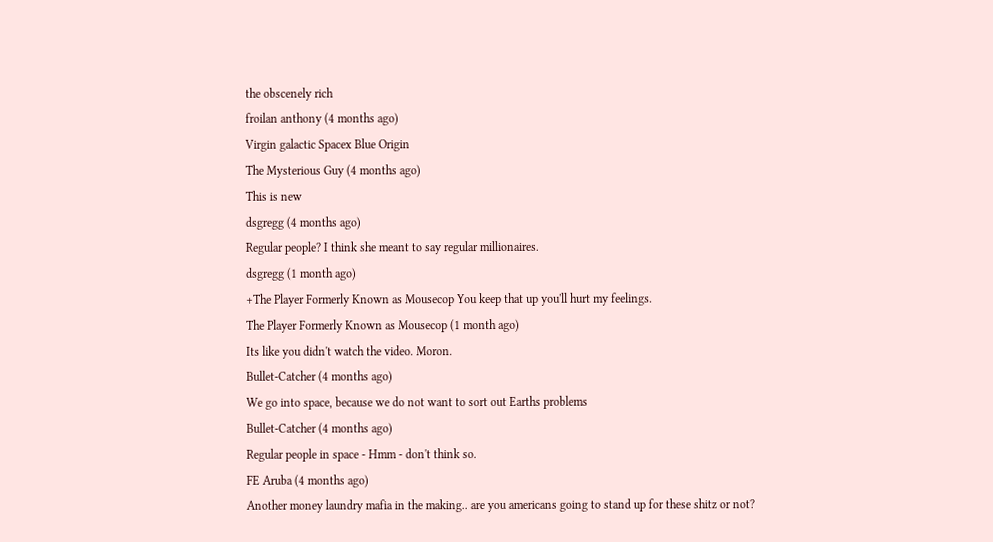the obscenely rich
froilan anthony (4 months ago)
Virgin galactic Spacex Blue Origin
The Mysterious Guy (4 months ago)
This is new
dsgregg (4 months ago)
Regular people? I think she meant to say regular millionaires.
dsgregg (1 month ago)
+The Player Formerly Known as Mousecop You keep that up you'll hurt my feelings.
The Player Formerly Known as Mousecop (1 month ago)
Its like you didn't watch the video. Moron.
Bullet-Catcher (4 months ago)
We go into space, because we do not want to sort out Earths problems
Bullet-Catcher (4 months ago)
Regular people in space - Hmm - don't think so.
FE Aruba (4 months ago)
Another money laundry mafia in the making.. are you americans going to stand up for these shitz or not?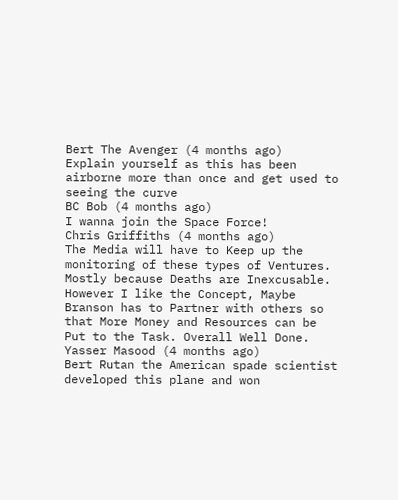Bert The Avenger (4 months ago)
Explain yourself as this has been airborne more than once and get used to seeing the curve
BC Bob (4 months ago)
I wanna join the Space Force!
Chris Griffiths (4 months ago)
The Media will have to Keep up the monitoring of these types of Ventures. Mostly because Deaths are Inexcusable. However I like the Concept, Maybe Branson has to Partner with others so that More Money and Resources can be Put to the Task. Overall Well Done.
Yasser Masood (4 months ago)
Bert Rutan the American spade scientist developed this plane and won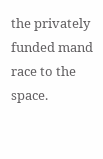the privately funded mand race to the space.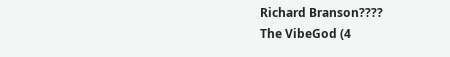Richard Branson????
The VibeGod (4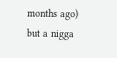months ago)
but a nigga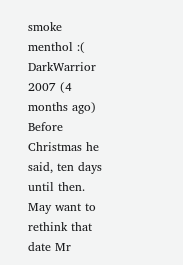smoke menthol :(
DarkWarrior 2007 (4 months ago)
Before Christmas he said, ten days until then. May want to rethink that date Mr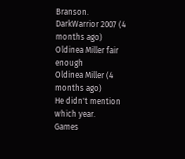Branson.
DarkWarrior 2007 (4 months ago)
Oldinea Miller fair enough
Oldinea Miller (4 months ago)
He didn't mention which year.
Games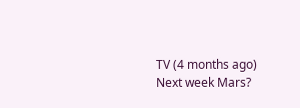TV (4 months ago)
Next week Mars?